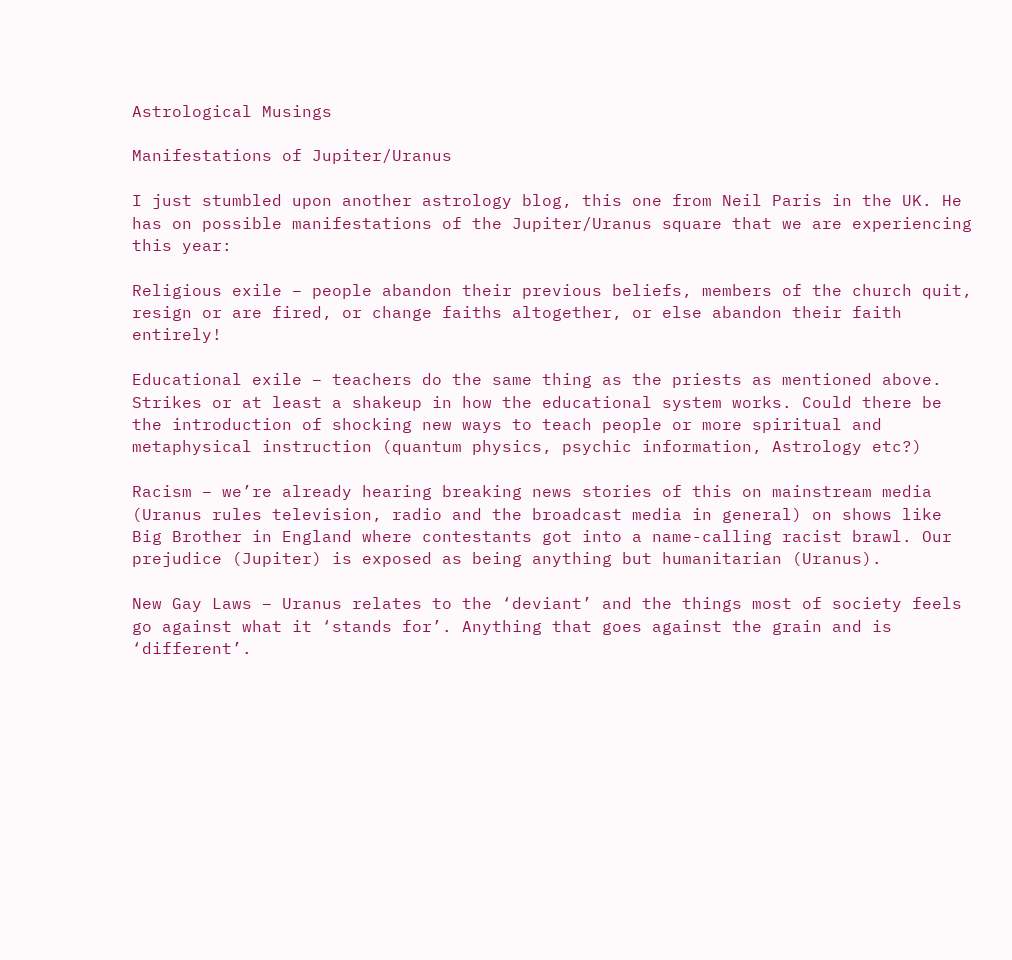Astrological Musings

Manifestations of Jupiter/Uranus

I just stumbled upon another astrology blog, this one from Neil Paris in the UK. He has on possible manifestations of the Jupiter/Uranus square that we are experiencing this year:

Religious exile – people abandon their previous beliefs, members of the church quit, resign or are fired, or change faiths altogether, or else abandon their faith entirely!

Educational exile – teachers do the same thing as the priests as mentioned above. Strikes or at least a shakeup in how the educational system works. Could there be the introduction of shocking new ways to teach people or more spiritual and metaphysical instruction (quantum physics, psychic information, Astrology etc?)

Racism – we’re already hearing breaking news stories of this on mainstream media (Uranus rules television, radio and the broadcast media in general) on shows like Big Brother in England where contestants got into a name-calling racist brawl. Our prejudice (Jupiter) is exposed as being anything but humanitarian (Uranus).

New Gay Laws – Uranus relates to the ‘deviant’ and the things most of society feels go against what it ‘stands for’. Anything that goes against the grain and is ‘different’.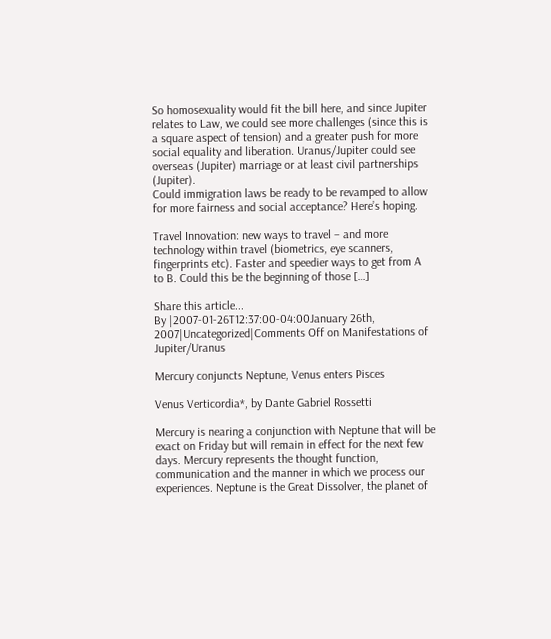So homosexuality would fit the bill here, and since Jupiter relates to Law, we could see more challenges (since this is a square aspect of tension) and a greater push for more social equality and liberation. Uranus/Jupiter could see overseas (Jupiter) marriage or at least civil partnerships (Jupiter).
Could immigration laws be ready to be revamped to allow for more fairness and social acceptance? Here’s hoping.

Travel Innovation: new ways to travel – and more technology within travel (biometrics, eye scanners, fingerprints etc). Faster and speedier ways to get from A to B. Could this be the beginning of those […]

Share this article...
By |2007-01-26T12:37:00-04:00January 26th, 2007|Uncategorized|Comments Off on Manifestations of Jupiter/Uranus

Mercury conjuncts Neptune, Venus enters Pisces

Venus Verticordia*, by Dante Gabriel Rossetti

Mercury is nearing a conjunction with Neptune that will be exact on Friday but will remain in effect for the next few days. Mercury represents the thought function, communication and the manner in which we process our experiences. Neptune is the Great Dissolver, the planet of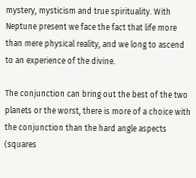mystery, mysticism and true spirituality. With Neptune present we face the fact that life more than mere physical reality, and we long to ascend to an experience of the divine.

The conjunction can bring out the best of the two planets or the worst, there is more of a choice with the conjunction than the hard angle aspects (squares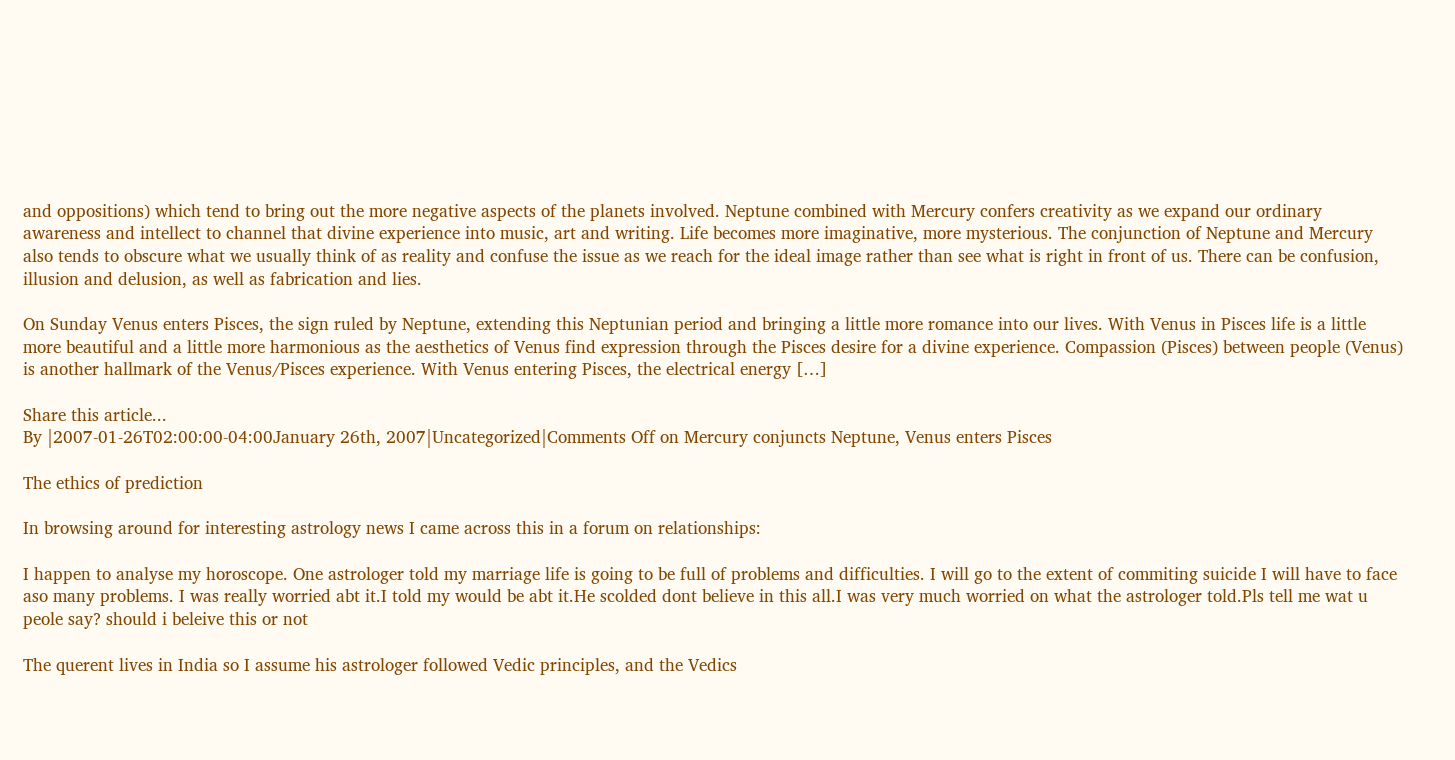and oppositions) which tend to bring out the more negative aspects of the planets involved. Neptune combined with Mercury confers creativity as we expand our ordinary awareness and intellect to channel that divine experience into music, art and writing. Life becomes more imaginative, more mysterious. The conjunction of Neptune and Mercury also tends to obscure what we usually think of as reality and confuse the issue as we reach for the ideal image rather than see what is right in front of us. There can be confusion, illusion and delusion, as well as fabrication and lies.

On Sunday Venus enters Pisces, the sign ruled by Neptune, extending this Neptunian period and bringing a little more romance into our lives. With Venus in Pisces life is a little more beautiful and a little more harmonious as the aesthetics of Venus find expression through the Pisces desire for a divine experience. Compassion (Pisces) between people (Venus) is another hallmark of the Venus/Pisces experience. With Venus entering Pisces, the electrical energy […]

Share this article...
By |2007-01-26T02:00:00-04:00January 26th, 2007|Uncategorized|Comments Off on Mercury conjuncts Neptune, Venus enters Pisces

The ethics of prediction

In browsing around for interesting astrology news I came across this in a forum on relationships:

I happen to analyse my horoscope. One astrologer told my marriage life is going to be full of problems and difficulties. I will go to the extent of commiting suicide I will have to face aso many problems. I was really worried abt it.I told my would be abt it.He scolded dont believe in this all.I was very much worried on what the astrologer told.Pls tell me wat u peole say? should i beleive this or not

The querent lives in India so I assume his astrologer followed Vedic principles, and the Vedics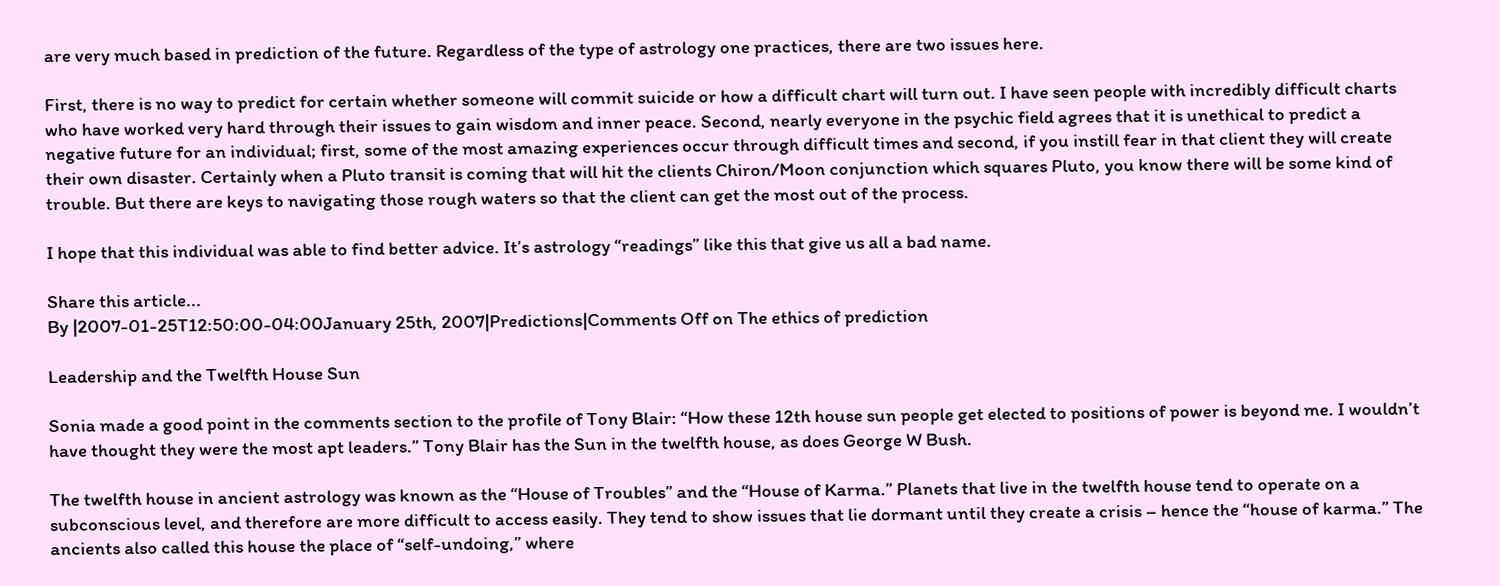are very much based in prediction of the future. Regardless of the type of astrology one practices, there are two issues here.

First, there is no way to predict for certain whether someone will commit suicide or how a difficult chart will turn out. I have seen people with incredibly difficult charts who have worked very hard through their issues to gain wisdom and inner peace. Second, nearly everyone in the psychic field agrees that it is unethical to predict a negative future for an individual; first, some of the most amazing experiences occur through difficult times and second, if you instill fear in that client they will create their own disaster. Certainly when a Pluto transit is coming that will hit the clients Chiron/Moon conjunction which squares Pluto, you know there will be some kind of trouble. But there are keys to navigating those rough waters so that the client can get the most out of the process.

I hope that this individual was able to find better advice. It’s astrology “readings” like this that give us all a bad name.

Share this article...
By |2007-01-25T12:50:00-04:00January 25th, 2007|Predictions|Comments Off on The ethics of prediction

Leadership and the Twelfth House Sun

Sonia made a good point in the comments section to the profile of Tony Blair: “How these 12th house sun people get elected to positions of power is beyond me. I wouldn’t have thought they were the most apt leaders.” Tony Blair has the Sun in the twelfth house, as does George W Bush.

The twelfth house in ancient astrology was known as the “House of Troubles” and the “House of Karma.” Planets that live in the twelfth house tend to operate on a subconscious level, and therefore are more difficult to access easily. They tend to show issues that lie dormant until they create a crisis – hence the “house of karma.” The ancients also called this house the place of “self-undoing,” where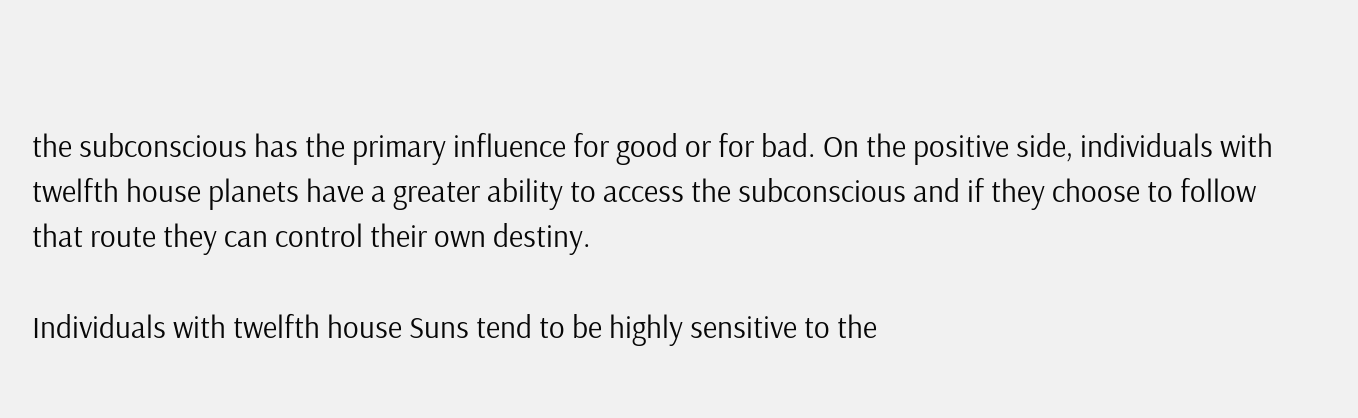the subconscious has the primary influence for good or for bad. On the positive side, individuals with twelfth house planets have a greater ability to access the subconscious and if they choose to follow that route they can control their own destiny.

Individuals with twelfth house Suns tend to be highly sensitive to the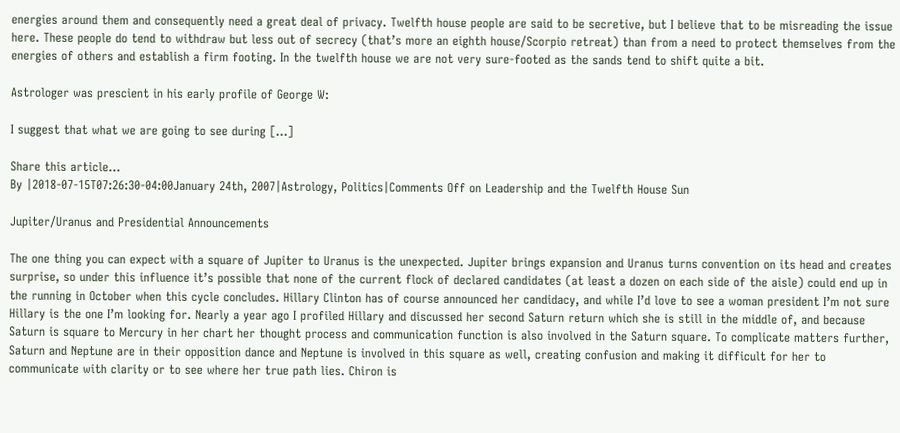energies around them and consequently need a great deal of privacy. Twelfth house people are said to be secretive, but I believe that to be misreading the issue here. These people do tend to withdraw but less out of secrecy (that’s more an eighth house/Scorpio retreat) than from a need to protect themselves from the energies of others and establish a firm footing. In the twelfth house we are not very sure-footed as the sands tend to shift quite a bit.

Astrologer was prescient in his early profile of George W:

I suggest that what we are going to see during […]

Share this article...
By |2018-07-15T07:26:30-04:00January 24th, 2007|Astrology, Politics|Comments Off on Leadership and the Twelfth House Sun

Jupiter/Uranus and Presidential Announcements

The one thing you can expect with a square of Jupiter to Uranus is the unexpected. Jupiter brings expansion and Uranus turns convention on its head and creates surprise, so under this influence it’s possible that none of the current flock of declared candidates (at least a dozen on each side of the aisle) could end up in the running in October when this cycle concludes. Hillary Clinton has of course announced her candidacy, and while I’d love to see a woman president I’m not sure Hillary is the one I’m looking for. Nearly a year ago I profiled Hillary and discussed her second Saturn return which she is still in the middle of, and because Saturn is square to Mercury in her chart her thought process and communication function is also involved in the Saturn square. To complicate matters further, Saturn and Neptune are in their opposition dance and Neptune is involved in this square as well, creating confusion and making it difficult for her to communicate with clarity or to see where her true path lies. Chiron is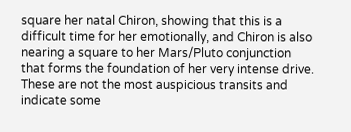square her natal Chiron, showing that this is a difficult time for her emotionally, and Chiron is also nearing a square to her Mars/Pluto conjunction that forms the foundation of her very intense drive. These are not the most auspicious transits and indicate some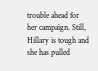trouble ahead for her campaign. Still, Hillary is tough and she has pulled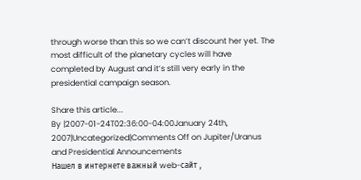through worse than this so we can’t discount her yet. The most difficult of the planetary cycles will have completed by August and it’s still very early in the presidential campaign season.

Share this article...
By |2007-01-24T02:36:00-04:00January 24th, 2007|Uncategorized|Comments Off on Jupiter/Uranus and Presidential Announcements
Нашел в интернете важный web-сайт ,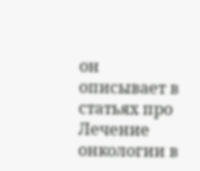он описывает в статьях про Лечение онкологии в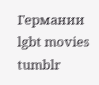Германии
lgbt movies tumblr